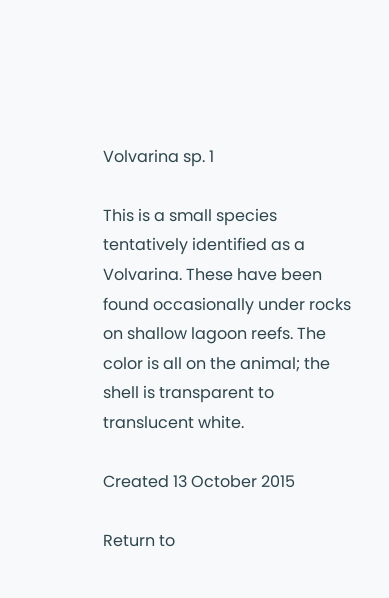Volvarina sp. 1

This is a small species tentatively identified as a Volvarina. These have been found occasionally under rocks on shallow lagoon reefs. The color is all on the animal; the shell is transparent to translucent white.

Created 13 October 2015

Return to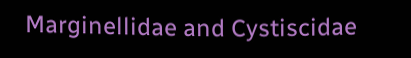Marginellidae and Cystiscidae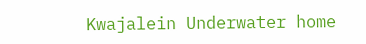Kwajalein Underwater home